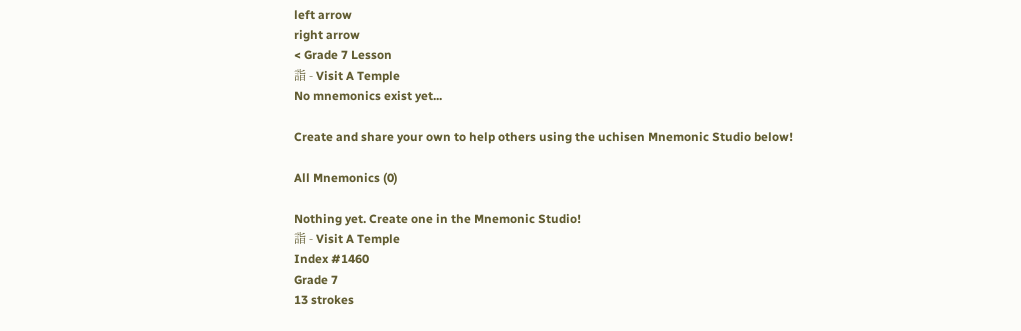left arrow
right arrow
< Grade 7 Lesson
詣 - Visit A Temple
No mnemonics exist yet...

Create and share your own to help others using the uchisen Mnemonic Studio below!

All Mnemonics (0)

Nothing yet. Create one in the Mnemonic Studio!
詣 - Visit A Temple
Index #1460
Grade 7
13 strokes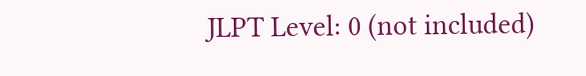JLPT Level: 0 (not included)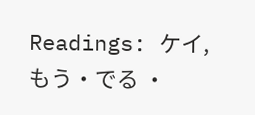Readings: ケイ, もう・でる ・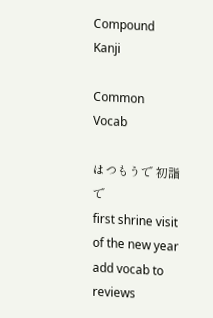Compound Kanji

Common Vocab

はつもうで 初詣で
first shrine visit of the new year
add vocab to reviews